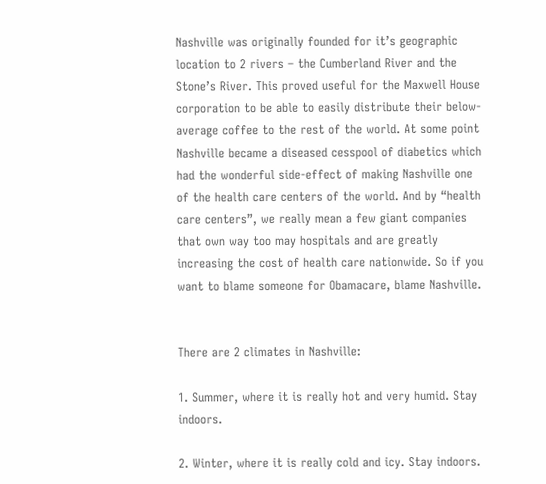Nashville was originally founded for it’s geographic location to 2 rivers – the Cumberland River and the Stone’s River. This proved useful for the Maxwell House corporation to be able to easily distribute their below-average coffee to the rest of the world. At some point Nashville became a diseased cesspool of diabetics which had the wonderful side-effect of making Nashville one of the health care centers of the world. And by “health care centers”, we really mean a few giant companies that own way too may hospitals and are greatly increasing the cost of health care nationwide. So if you want to blame someone for Obamacare, blame Nashville.


There are 2 climates in Nashville:

1. Summer, where it is really hot and very humid. Stay indoors.

2. Winter, where it is really cold and icy. Stay indoors.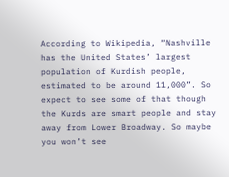According to Wikipedia, “Nashville has the United States’ largest population of Kurdish people, estimated to be around 11,000”. So expect to see some of that though the Kurds are smart people and stay away from Lower Broadway. So maybe you won’t see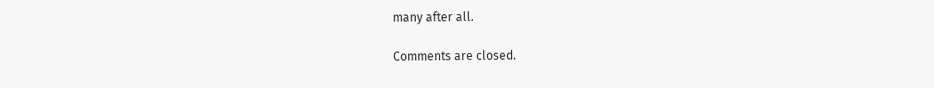many after all.

Comments are closed.